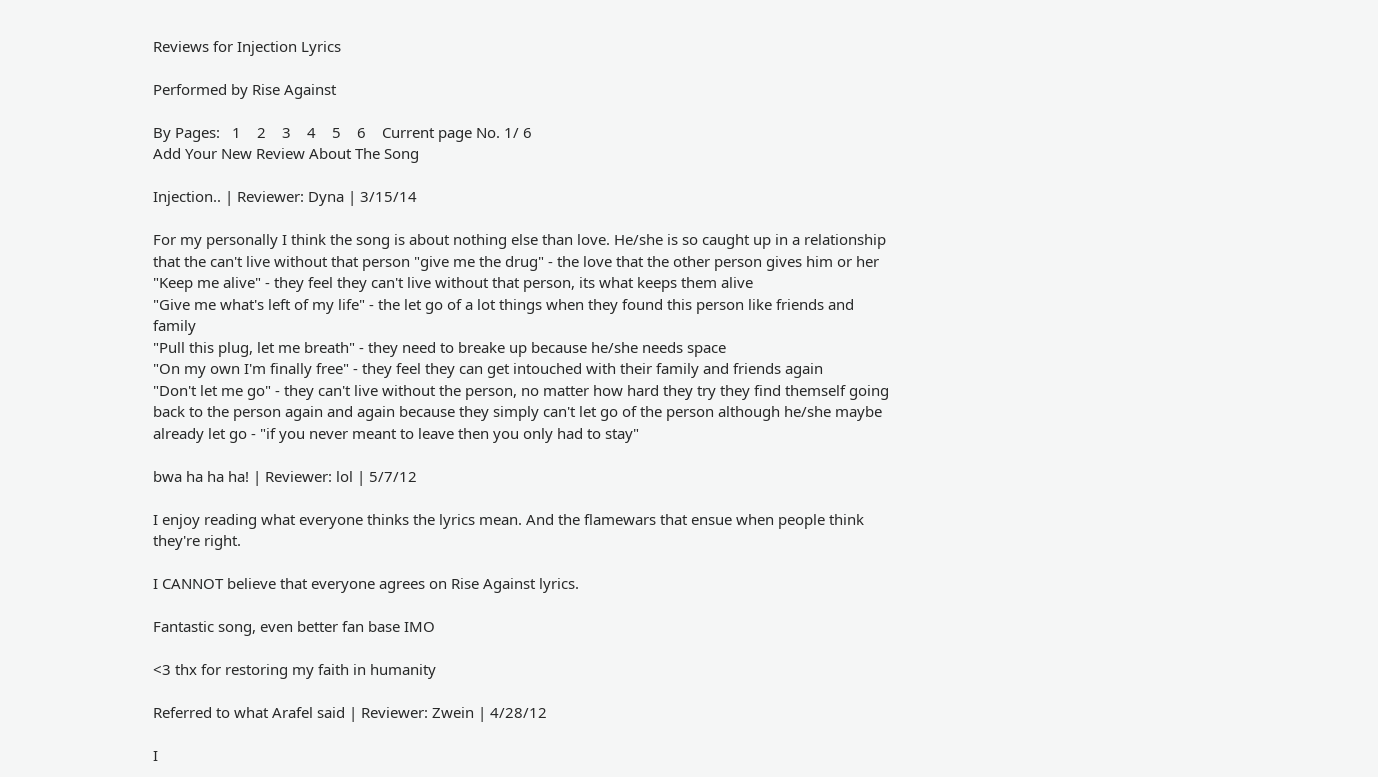Reviews for Injection Lyrics

Performed by Rise Against

By Pages:   1    2    3    4    5    6    Current page No. 1/ 6
Add Your New Review About The Song

Injection.. | Reviewer: Dyna | 3/15/14

For my personally I think the song is about nothing else than love. He/she is so caught up in a relationship that the can't live without that person "give me the drug" - the love that the other person gives him or her
"Keep me alive" - they feel they can't live without that person, its what keeps them alive
"Give me what's left of my life" - the let go of a lot things when they found this person like friends and family
"Pull this plug, let me breath" - they need to breake up because he/she needs space
"On my own I'm finally free" - they feel they can get intouched with their family and friends again
"Don't let me go" - they can't live without the person, no matter how hard they try they find themself going back to the person again and again because they simply can't let go of the person although he/she maybe already let go - "if you never meant to leave then you only had to stay"

bwa ha ha ha! | Reviewer: lol | 5/7/12

I enjoy reading what everyone thinks the lyrics mean. And the flamewars that ensue when people think they're right.

I CANNOT believe that everyone agrees on Rise Against lyrics.

Fantastic song, even better fan base IMO

<3 thx for restoring my faith in humanity

Referred to what Arafel said | Reviewer: Zwein | 4/28/12

I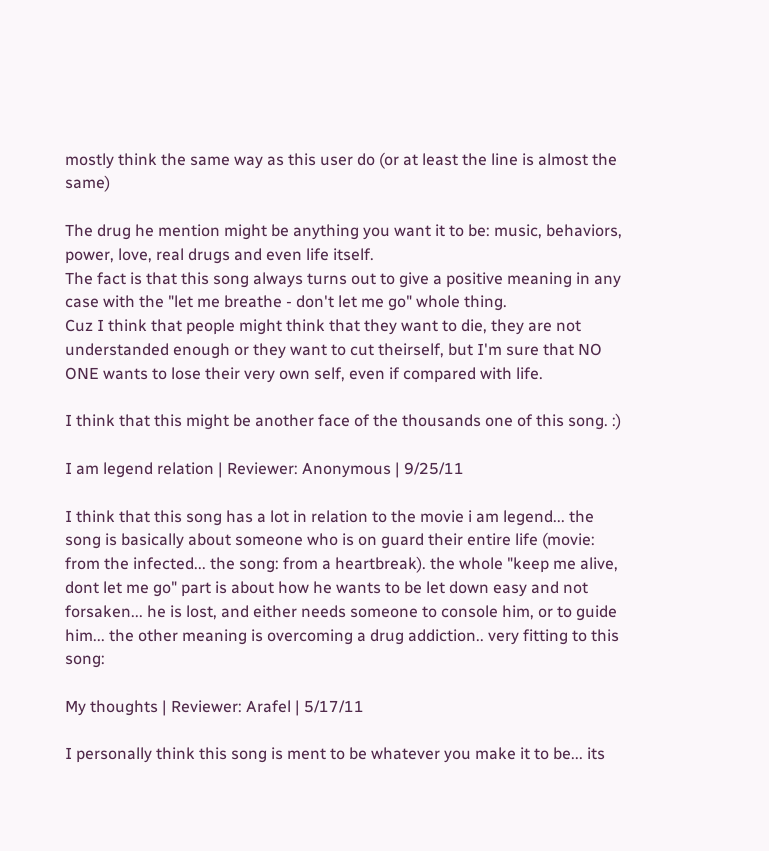mostly think the same way as this user do (or at least the line is almost the same)

The drug he mention might be anything you want it to be: music, behaviors, power, love, real drugs and even life itself.
The fact is that this song always turns out to give a positive meaning in any case with the "let me breathe - don't let me go" whole thing.
Cuz I think that people might think that they want to die, they are not understanded enough or they want to cut theirself, but I'm sure that NO ONE wants to lose their very own self, even if compared with life.

I think that this might be another face of the thousands one of this song. :)

I am legend relation | Reviewer: Anonymous | 9/25/11

I think that this song has a lot in relation to the movie i am legend... the song is basically about someone who is on guard their entire life (movie: from the infected... the song: from a heartbreak). the whole "keep me alive, dont let me go" part is about how he wants to be let down easy and not forsaken... he is lost, and either needs someone to console him, or to guide him... the other meaning is overcoming a drug addiction.. very fitting to this song:

My thoughts | Reviewer: Arafel | 5/17/11

I personally think this song is ment to be whatever you make it to be... its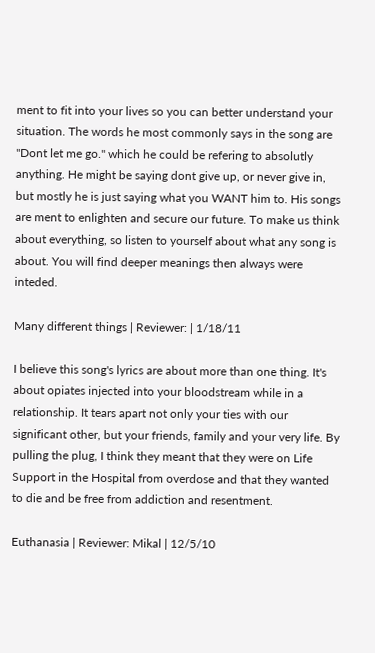ment to fit into your lives so you can better understand your situation. The words he most commonly says in the song are "Dont let me go." which he could be refering to absolutly anything. He might be saying dont give up, or never give in, but mostly he is just saying what you WANT him to. His songs are ment to enlighten and secure our future. To make us think about everything, so listen to yourself about what any song is about. You will find deeper meanings then always were inteded.

Many different things | Reviewer: | 1/18/11

I believe this song's lyrics are about more than one thing. It's about opiates injected into your bloodstream while in a relationship. It tears apart not only your ties with our significant other, but your friends, family and your very life. By pulling the plug, I think they meant that they were on Life Support in the Hospital from overdose and that they wanted to die and be free from addiction and resentment.

Euthanasia | Reviewer: Mikal | 12/5/10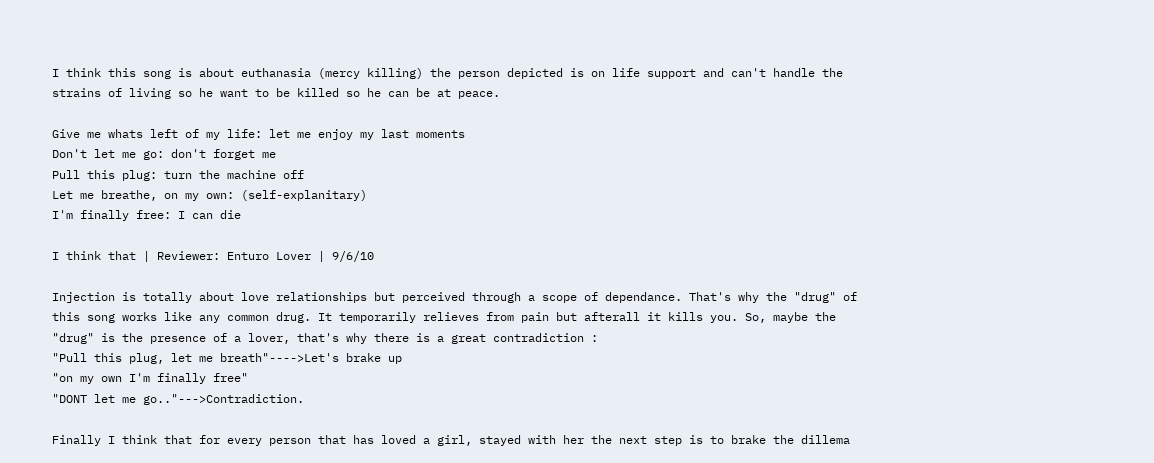I think this song is about euthanasia (mercy killing) the person depicted is on life support and can't handle the strains of living so he want to be killed so he can be at peace.

Give me whats left of my life: let me enjoy my last moments
Don't let me go: don't forget me
Pull this plug: turn the machine off
Let me breathe, on my own: (self-explanitary)
I'm finally free: I can die

I think that | Reviewer: Enturo Lover | 9/6/10

Injection is totally about love relationships but perceived through a scope of dependance. That's why the "drug" of this song works like any common drug. It temporarily relieves from pain but afterall it kills you. So, maybe the "drug" is the presence of a lover, that's why there is a great contradiction :
"Pull this plug, let me breath"---->Let's brake up
"on my own I'm finally free"
"DONT let me go.."--->Contradiction.

Finally I think that for every person that has loved a girl, stayed with her the next step is to brake the dillema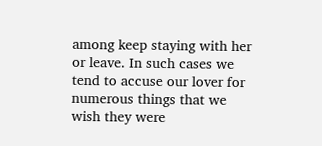among keep staying with her or leave. In such cases we tend to accuse our lover for numerous things that we wish they were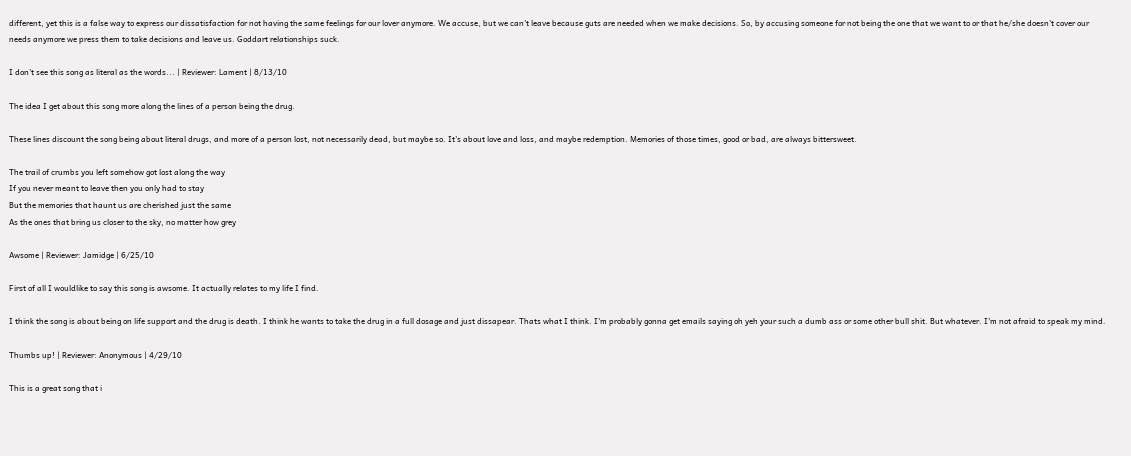different, yet this is a false way to express our dissatisfaction for not having the same feelings for our lover anymore. We accuse, but we can't leave because guts are needed when we make decisions. So, by accusing someone for not being the one that we want to or that he/she doesn't cover our needs anymore we press them to take decisions and leave us. Goddart relationships suck.

I don't see this song as literal as the words... | Reviewer: Lament | 8/13/10

The idea I get about this song more along the lines of a person being the drug.

These lines discount the song being about literal drugs, and more of a person lost, not necessarily dead, but maybe so. It's about love and loss, and maybe redemption. Memories of those times, good or bad, are always bittersweet.

The trail of crumbs you left somehow got lost along the way
If you never meant to leave then you only had to stay
But the memories that haunt us are cherished just the same
As the ones that bring us closer to the sky, no matter how grey

Awsome | Reviewer: Jamidge | 6/25/10

First of all I wouldlike to say this song is awsome. It actually relates to my life I find.

I think the song is about being on life support and the drug is death. I think he wants to take the drug in a full dosage and just dissapear. Thats what I think. I'm probably gonna get emails saying oh yeh your such a dumb ass or some other bull shit. But whatever. I'm not afraid to speak my mind.

Thumbs up! | Reviewer: Anonymous | 4/29/10

This is a great song that i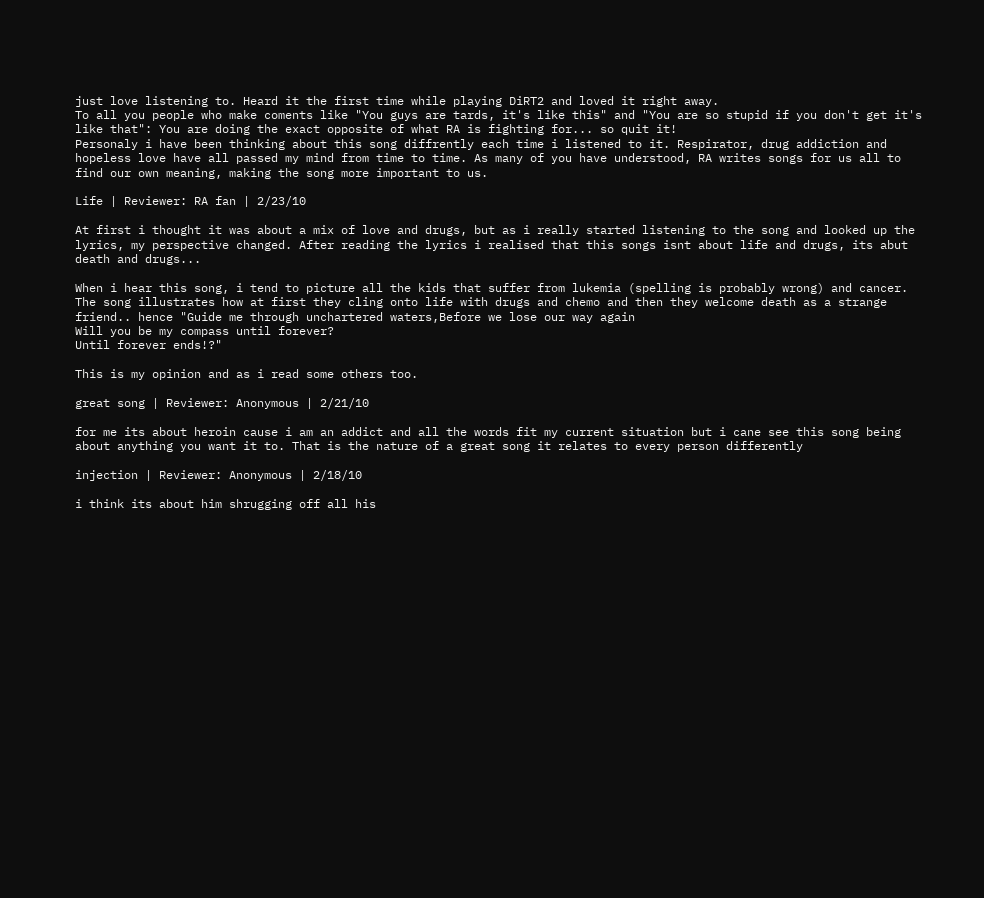just love listening to. Heard it the first time while playing DiRT2 and loved it right away.
To all you people who make coments like "You guys are tards, it's like this" and "You are so stupid if you don't get it's like that": You are doing the exact opposite of what RA is fighting for... so quit it!
Personaly i have been thinking about this song diffrently each time i listened to it. Respirator, drug addiction and hopeless love have all passed my mind from time to time. As many of you have understood, RA writes songs for us all to find our own meaning, making the song more important to us.

Life | Reviewer: RA fan | 2/23/10

At first i thought it was about a mix of love and drugs, but as i really started listening to the song and looked up the lyrics, my perspective changed. After reading the lyrics i realised that this songs isnt about life and drugs, its abut death and drugs...

When i hear this song, i tend to picture all the kids that suffer from lukemia (spelling is probably wrong) and cancer. The song illustrates how at first they cling onto life with drugs and chemo and then they welcome death as a strange friend.. hence "Guide me through unchartered waters,Before we lose our way again
Will you be my compass until forever?
Until forever ends!?"

This is my opinion and as i read some others too.

great song | Reviewer: Anonymous | 2/21/10

for me its about heroin cause i am an addict and all the words fit my current situation but i cane see this song being about anything you want it to. That is the nature of a great song it relates to every person differently

injection | Reviewer: Anonymous | 2/18/10

i think its about him shrugging off all his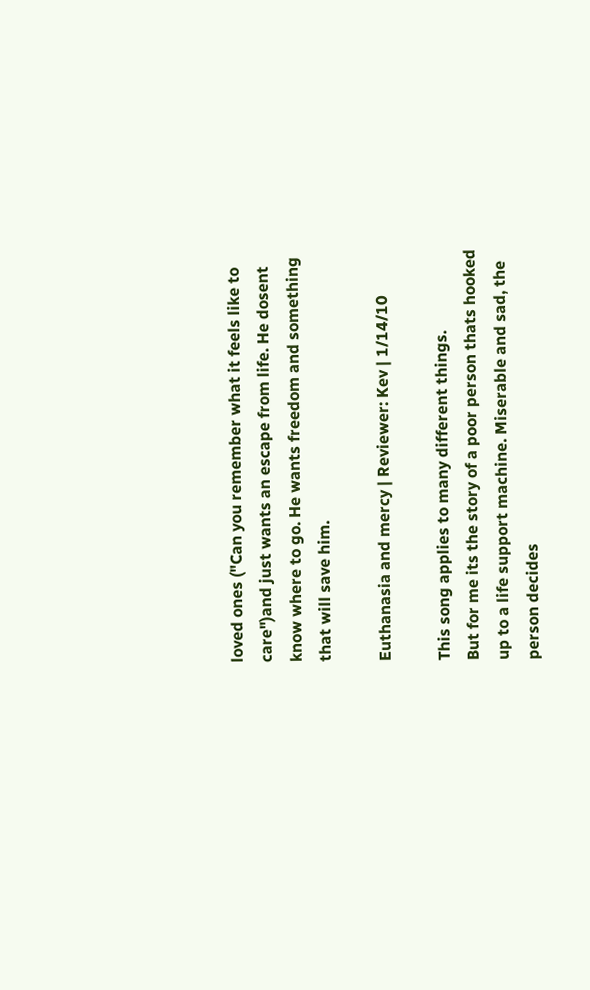loved ones ("Can you remember what it feels like to care")and just wants an escape from life. He dosent know where to go. He wants freedom and something that will save him.

Euthanasia and mercy | Reviewer: Kev | 1/14/10

This song applies to many different things.
But for me its the story of a poor person thats hooked up to a life support machine. Miserable and sad, the person decides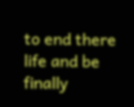to end there life and be finally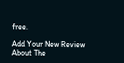free.

Add Your New Review About The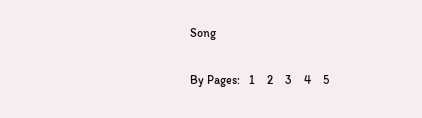Song

By Pages:   1    2    3    4    5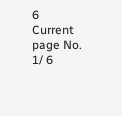6    Current page No. 1/ 6